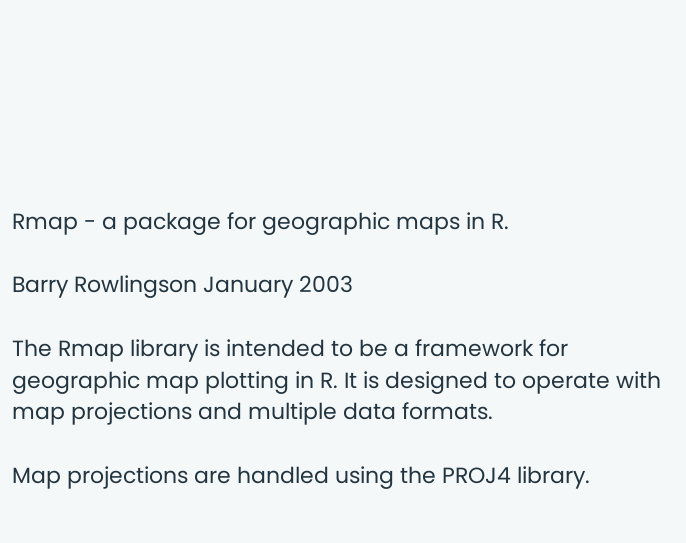Rmap - a package for geographic maps in R.

Barry Rowlingson January 2003

The Rmap library is intended to be a framework for geographic map plotting in R. It is designed to operate with map projections and multiple data formats.

Map projections are handled using the PROJ4 library.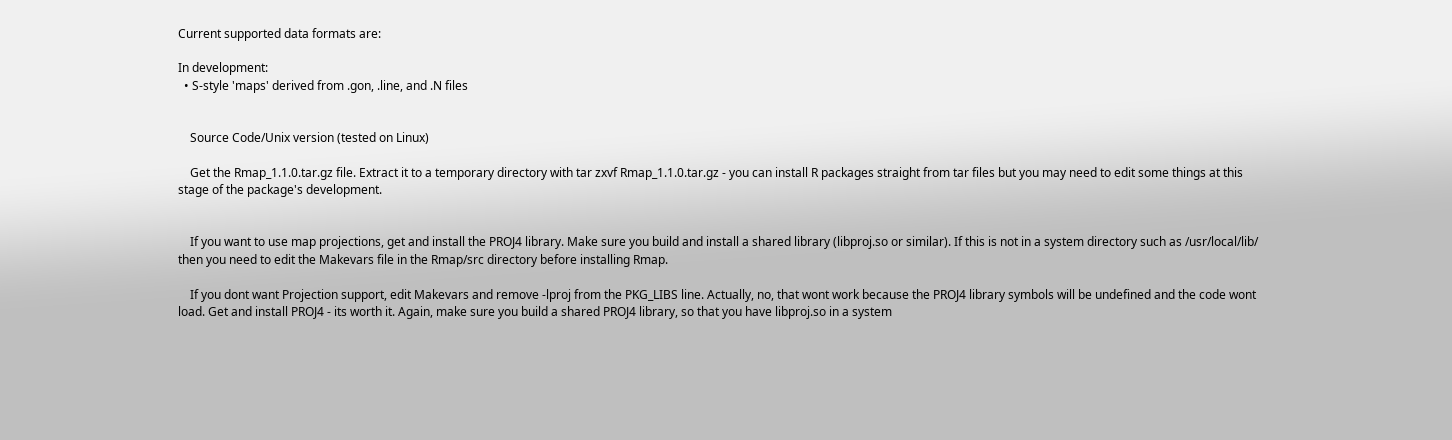Current supported data formats are:

In development:
  • S-style 'maps' derived from .gon, .line, and .N files


    Source Code/Unix version (tested on Linux)

    Get the Rmap_1.1.0.tar.gz file. Extract it to a temporary directory with tar zxvf Rmap_1.1.0.tar.gz - you can install R packages straight from tar files but you may need to edit some things at this stage of the package's development.


    If you want to use map projections, get and install the PROJ4 library. Make sure you build and install a shared library (libproj.so or similar). If this is not in a system directory such as /usr/local/lib/ then you need to edit the Makevars file in the Rmap/src directory before installing Rmap.

    If you dont want Projection support, edit Makevars and remove -lproj from the PKG_LIBS line. Actually, no, that wont work because the PROJ4 library symbols will be undefined and the code wont load. Get and install PROJ4 - its worth it. Again, make sure you build a shared PROJ4 library, so that you have libproj.so in a system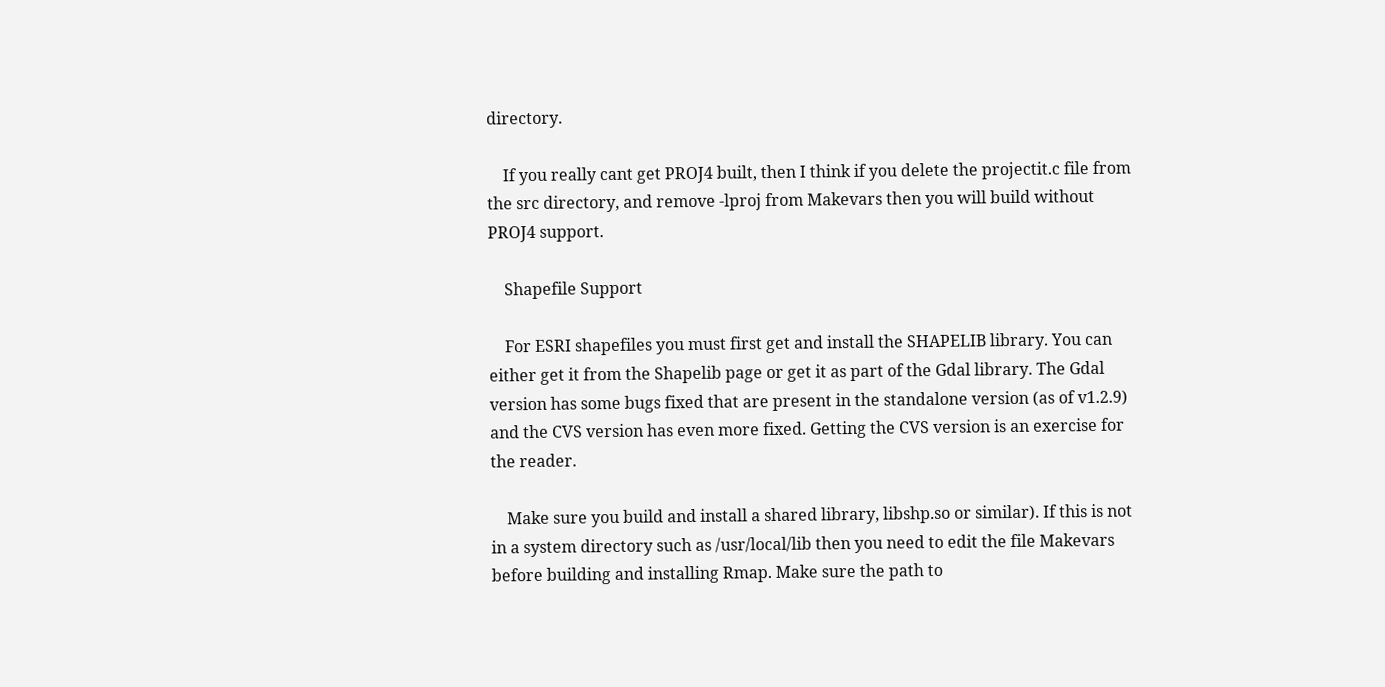directory.

    If you really cant get PROJ4 built, then I think if you delete the projectit.c file from the src directory, and remove -lproj from Makevars then you will build without PROJ4 support.

    Shapefile Support

    For ESRI shapefiles you must first get and install the SHAPELIB library. You can either get it from the Shapelib page or get it as part of the Gdal library. The Gdal version has some bugs fixed that are present in the standalone version (as of v1.2.9) and the CVS version has even more fixed. Getting the CVS version is an exercise for the reader.

    Make sure you build and install a shared library, libshp.so or similar). If this is not in a system directory such as /usr/local/lib then you need to edit the file Makevars before building and installing Rmap. Make sure the path to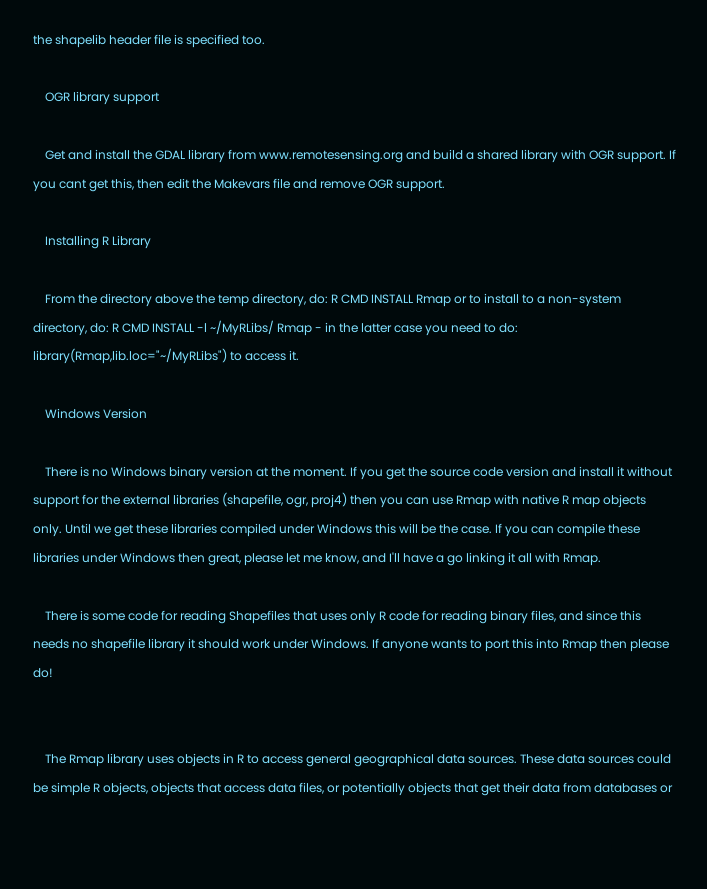the shapelib header file is specified too.

    OGR library support

    Get and install the GDAL library from www.remotesensing.org and build a shared library with OGR support. If you cant get this, then edit the Makevars file and remove OGR support.

    Installing R Library

    From the directory above the temp directory, do: R CMD INSTALL Rmap or to install to a non-system directory, do: R CMD INSTALL -l ~/MyRLibs/ Rmap - in the latter case you need to do: library(Rmap,lib.loc="~/MyRLibs") to access it.

    Windows Version

    There is no Windows binary version at the moment. If you get the source code version and install it without support for the external libraries (shapefile, ogr, proj4) then you can use Rmap with native R map objects only. Until we get these libraries compiled under Windows this will be the case. If you can compile these libraries under Windows then great, please let me know, and I'll have a go linking it all with Rmap.

    There is some code for reading Shapefiles that uses only R code for reading binary files, and since this needs no shapefile library it should work under Windows. If anyone wants to port this into Rmap then please do!


    The Rmap library uses objects in R to access general geographical data sources. These data sources could be simple R objects, objects that access data files, or potentially objects that get their data from databases or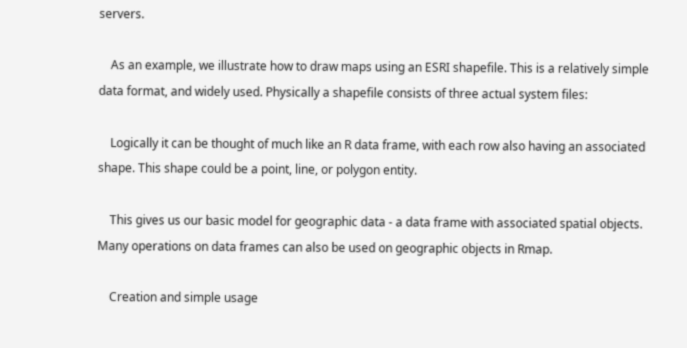servers.

    As an example, we illustrate how to draw maps using an ESRI shapefile. This is a relatively simple data format, and widely used. Physically a shapefile consists of three actual system files:

    Logically it can be thought of much like an R data frame, with each row also having an associated shape. This shape could be a point, line, or polygon entity.

    This gives us our basic model for geographic data - a data frame with associated spatial objects. Many operations on data frames can also be used on geographic objects in Rmap.

    Creation and simple usage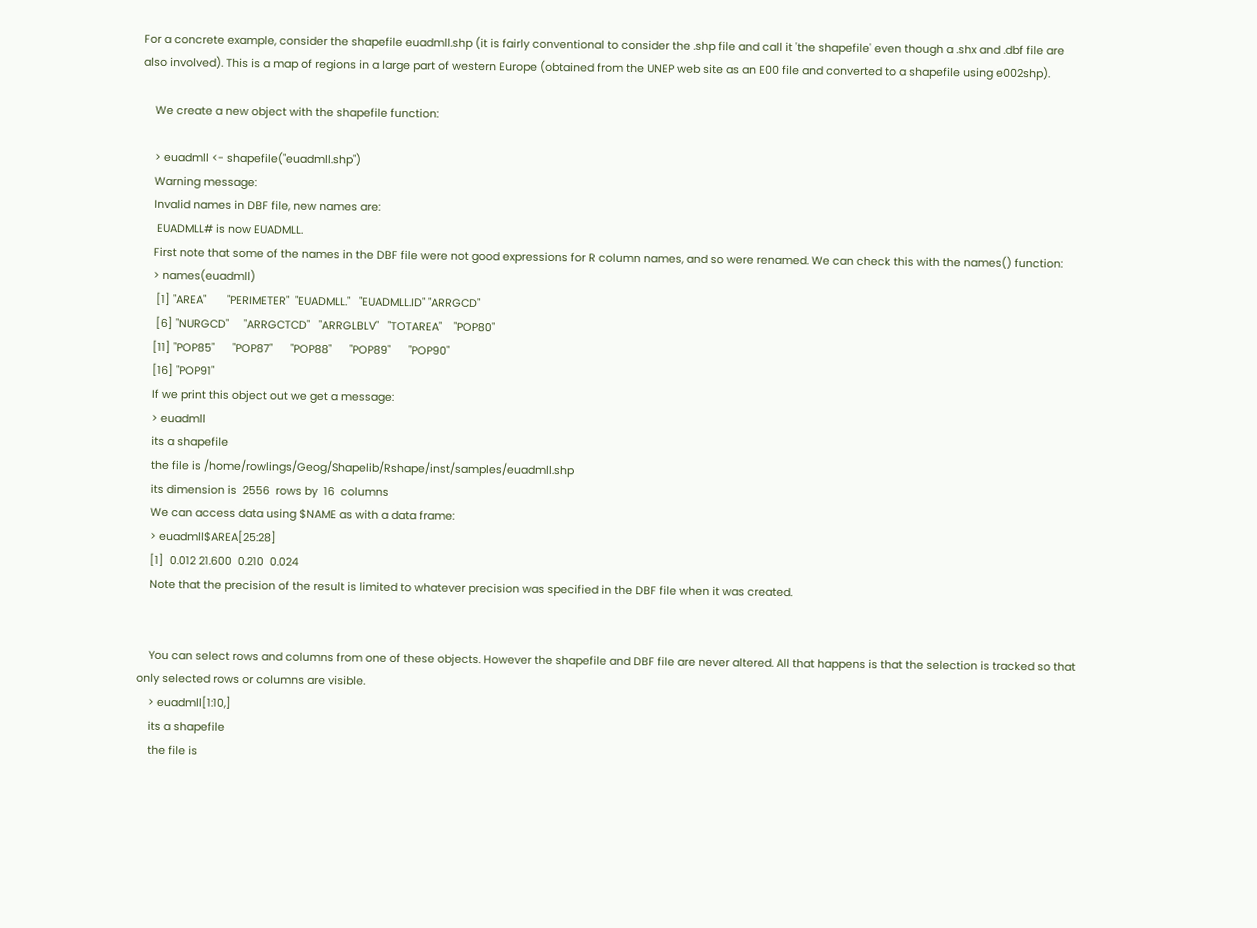For a concrete example, consider the shapefile euadmll.shp (it is fairly conventional to consider the .shp file and call it 'the shapefile' even though a .shx and .dbf file are also involved). This is a map of regions in a large part of western Europe (obtained from the UNEP web site as an E00 file and converted to a shapefile using e002shp).

    We create a new object with the shapefile function:

    > euadmll <- shapefile("euadmll.shp")
    Warning message:
    Invalid names in DBF file, new names are:
     EUADMLL# is now EUADMLL.
    First note that some of the names in the DBF file were not good expressions for R column names, and so were renamed. We can check this with the names() function:
    > names(euadmll)
     [1] "AREA"       "PERIMETER"  "EUADMLL."   "EUADMLL.ID" "ARRGCD"
     [6] "NURGCD"     "ARRGCTCD"   "ARRGLBLV"   "TOTAREA"    "POP80"
    [11] "POP85"      "POP87"      "POP88"      "POP89"      "POP90"
    [16] "POP91"
    If we print this object out we get a message:
    > euadmll
    its a shapefile
    the file is /home/rowlings/Geog/Shapelib/Rshape/inst/samples/euadmll.shp
    its dimension is  2556  rows by  16  columns
    We can access data using $NAME as with a data frame:
    > euadmll$AREA[25:28]
    [1]  0.012 21.600  0.210  0.024
    Note that the precision of the result is limited to whatever precision was specified in the DBF file when it was created.


    You can select rows and columns from one of these objects. However the shapefile and DBF file are never altered. All that happens is that the selection is tracked so that only selected rows or columns are visible.
    > euadmll[1:10,]
    its a shapefile
    the file is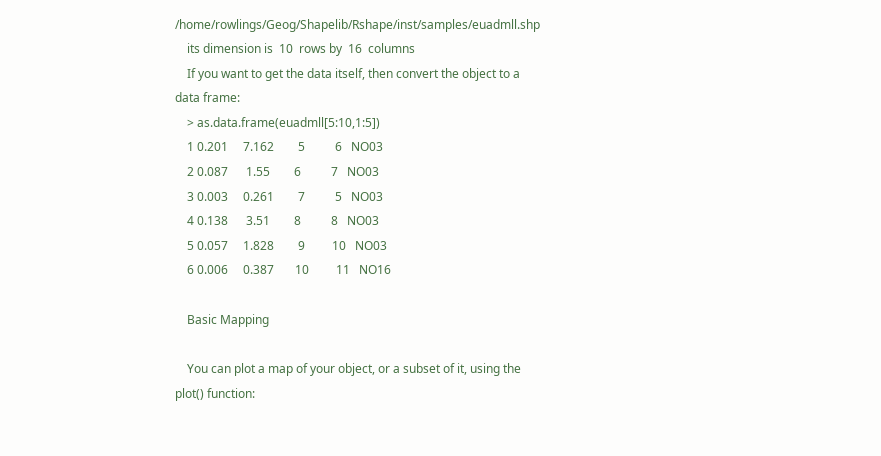/home/rowlings/Geog/Shapelib/Rshape/inst/samples/euadmll.shp
    its dimension is  10  rows by  16  columns
    If you want to get the data itself, then convert the object to a data frame:
    > as.data.frame(euadmll[5:10,1:5])
    1 0.201     7.162        5          6   NO03
    2 0.087      1.55        6          7   NO03
    3 0.003     0.261        7          5   NO03
    4 0.138      3.51        8          8   NO03
    5 0.057     1.828        9         10   NO03
    6 0.006     0.387       10         11   NO16

    Basic Mapping

    You can plot a map of your object, or a subset of it, using the plot() function: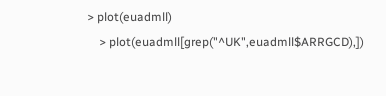> plot(euadmll)
    > plot(euadmll[grep("^UK",euadmll$ARRGCD),])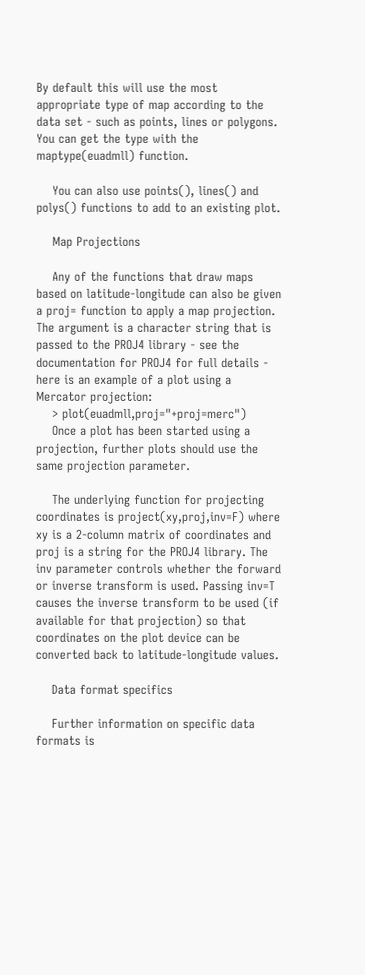By default this will use the most appropriate type of map according to the data set - such as points, lines or polygons. You can get the type with the maptype(euadmll) function.

    You can also use points(), lines() and polys() functions to add to an existing plot.

    Map Projections

    Any of the functions that draw maps based on latitude-longitude can also be given a proj= function to apply a map projection. The argument is a character string that is passed to the PROJ4 library - see the documentation for PROJ4 for full details - here is an example of a plot using a Mercator projection:
    > plot(euadmll,proj="+proj=merc")
    Once a plot has been started using a projection, further plots should use the same projection parameter.

    The underlying function for projecting coordinates is project(xy,proj,inv=F) where xy is a 2-column matrix of coordinates and proj is a string for the PROJ4 library. The inv parameter controls whether the forward or inverse transform is used. Passing inv=T causes the inverse transform to be used (if available for that projection) so that coordinates on the plot device can be converted back to latitude-longitude values.

    Data format specifics

    Further information on specific data formats is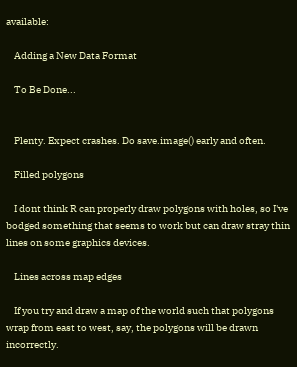available:

    Adding a New Data Format

    To Be Done...


    Plenty. Expect crashes. Do save.image() early and often.

    Filled polygons

    I dont think R can properly draw polygons with holes, so I've bodged something that seems to work but can draw stray thin lines on some graphics devices.

    Lines across map edges

    If you try and draw a map of the world such that polygons wrap from east to west, say, the polygons will be drawn incorrectly.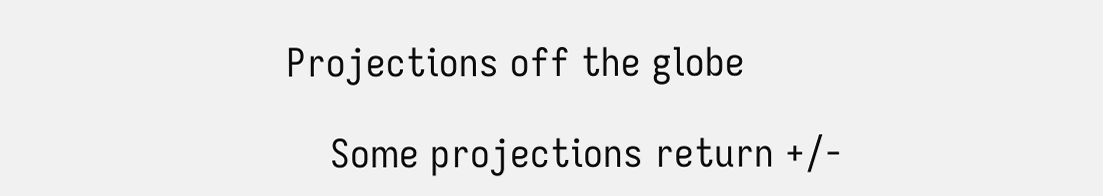Projections off the globe

    Some projections return +/-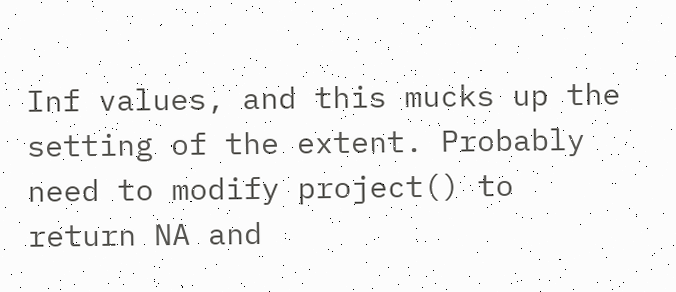Inf values, and this mucks up the setting of the extent. Probably need to modify project() to return NA and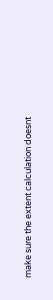make sure the extent calculation doesnt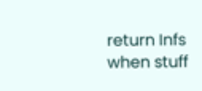return Infs when stuff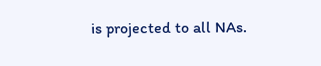is projected to all NAs.